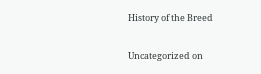History of the Breed

Uncategorized on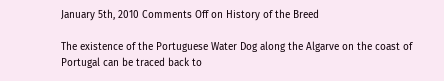January 5th, 2010 Comments Off on History of the Breed

The existence of the Portuguese Water Dog along the Algarve on the coast of Portugal can be traced back to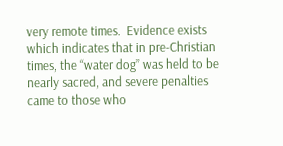very remote times.  Evidence exists which indicates that in pre-Christian times, the “water dog” was held to be nearly sacred, and severe penalties came to those who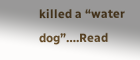killed a “water dog”….Read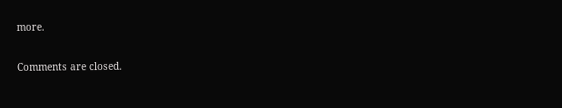more.

Comments are closed.